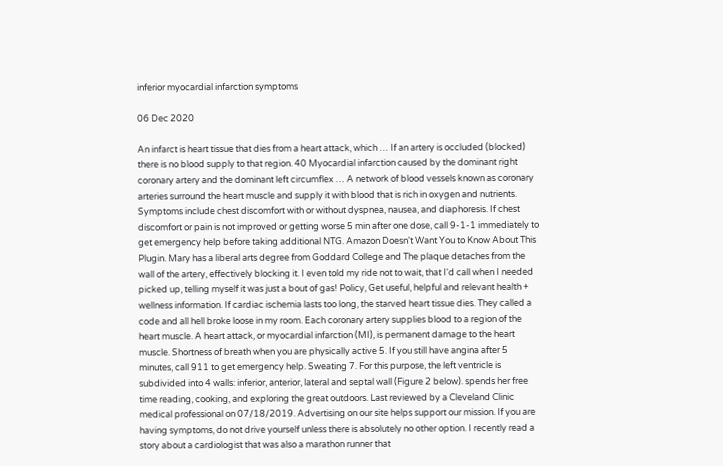inferior myocardial infarction symptoms

06 Dec 2020

An infarct is heart tissue that dies from a heart attack, which … If an artery is occluded (blocked) there is no blood supply to that region. 40 Myocardial infarction caused by the dominant right coronary artery and the dominant left circumflex … A network of blood vessels known as coronary arteries surround the heart muscle and supply it with blood that is rich in oxygen and nutrients. Symptoms include chest discomfort with or without dyspnea, nausea, and diaphoresis. If chest discomfort or pain is not improved or getting worse 5 min after one dose, call 9-1-1 immediately to get emergency help before taking additional NTG. Amazon Doesn't Want You to Know About This Plugin. Mary has a liberal arts degree from Goddard College and The plaque detaches from the wall of the artery, effectively blocking it. I even told my ride not to wait, that I'd call when I needed picked up, telling myself it was just a bout of gas! Policy, Get useful, helpful and relevant health + wellness information. If cardiac ischemia lasts too long, the starved heart tissue dies. They called a code and all hell broke loose in my room. Each coronary artery supplies blood to a region of the heart muscle. A heart attack, or myocardial infarction (MI), is permanent damage to the heart muscle. Shortness of breath when you are physically active 5. If you still have angina after 5 minutes, call 911 to get emergency help. Sweating 7. For this purpose, the left ventricle is subdivided into 4 walls: inferior, anterior, lateral and septal wall (Figure 2 below). spends her free time reading, cooking, and exploring the great outdoors. Last reviewed by a Cleveland Clinic medical professional on 07/18/2019. Advertising on our site helps support our mission. If you are having symptoms, do not drive yourself unless there is absolutely no other option. I recently read a story about a cardiologist that was also a marathon runner that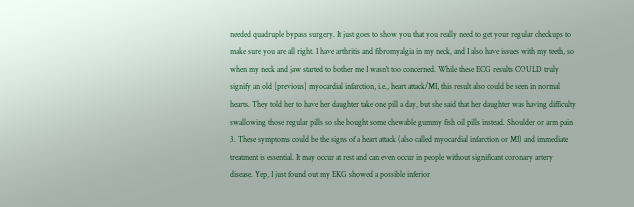needed quadruple bypass surgery. It just goes to show you that you really need to get your regular checkups to make sure you are all right. I have arthritis and fibromyalgia in my neck, and I also have issues with my teeth, so when my neck and jaw started to bother me I wasn't too concerned. While these ECG results COULD truly signify an old [previous] myocardial infarction, i.e., heart attack/MI, this result also could be seen in normal hearts. They told her to have her daughter take one pill a day, but she said that her daughter was having difficulty swallowing those regular pills so she bought some chewable gummy fish oil pills instead. Shoulder or arm pain 3. These symptoms could be the signs of a heart attack (also called myocardial infarction or MI) and immediate treatment is essential. It may occur at rest and can even occur in people without significant coronary artery disease. Yep, I just found out my EKG showed a possible inferior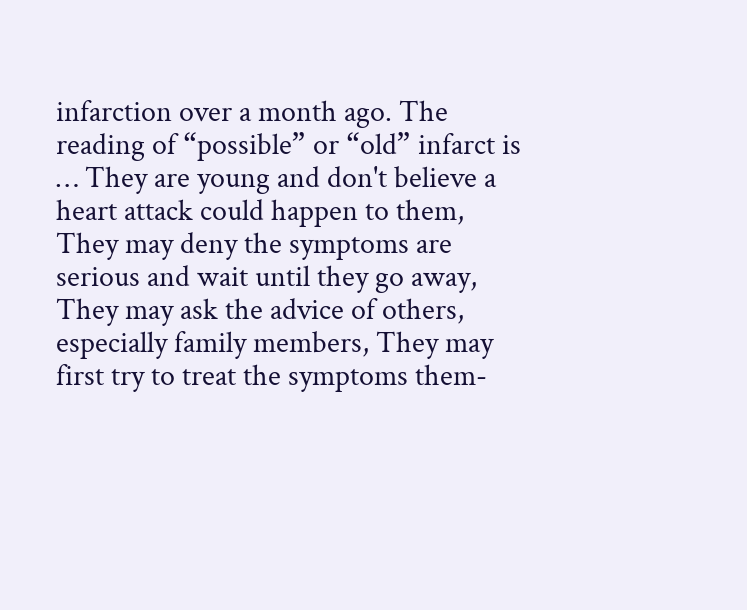infarction over a month ago. The reading of “possible” or “old” infarct is … They are young and don't believe a heart attack could happen to them, They may deny the symptoms are serious and wait until they go away, They may ask the advice of others, especially family members, They may first try to treat the symptoms them-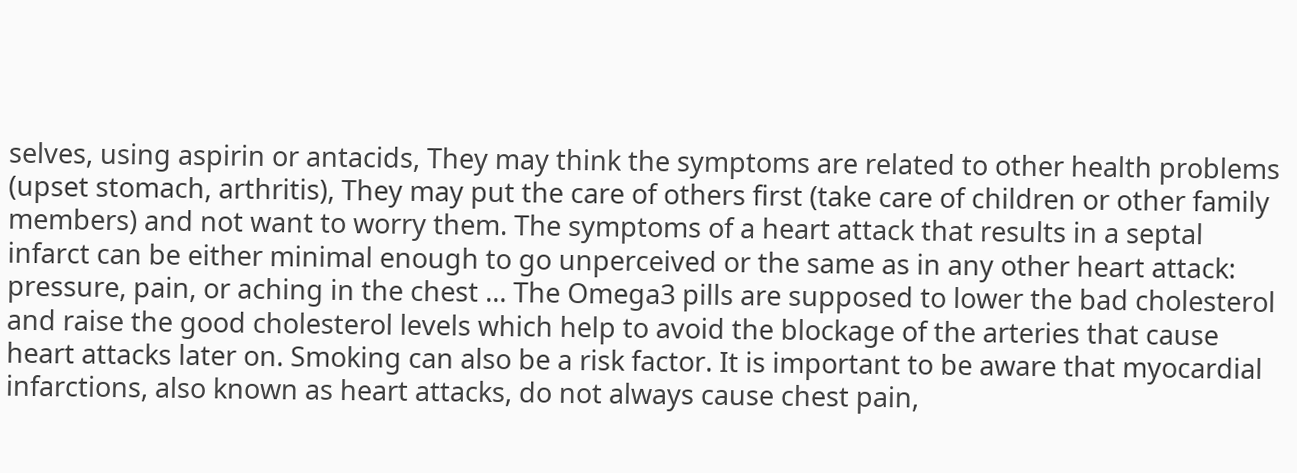selves, using aspirin or antacids, They may think the symptoms are related to other health problems (upset stomach, arthritis), They may put the care of others first (take care of children or other family members) and not want to worry them. The symptoms of a heart attack that results in a septal infarct can be either minimal enough to go unperceived or the same as in any other heart attack: pressure, pain, or aching in the chest … The Omega3 pills are supposed to lower the bad cholesterol and raise the good cholesterol levels which help to avoid the blockage of the arteries that cause heart attacks later on. Smoking can also be a risk factor. It is important to be aware that myocardial infarctions, also known as heart attacks, do not always cause chest pain,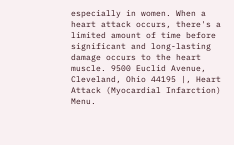especially in women. When a heart attack occurs, there's a limited amount of time before significant and long-lasting damage occurs to the heart muscle. 9500 Euclid Avenue, Cleveland, Ohio 44195 |, Heart Attack (Myocardial Infarction) Menu.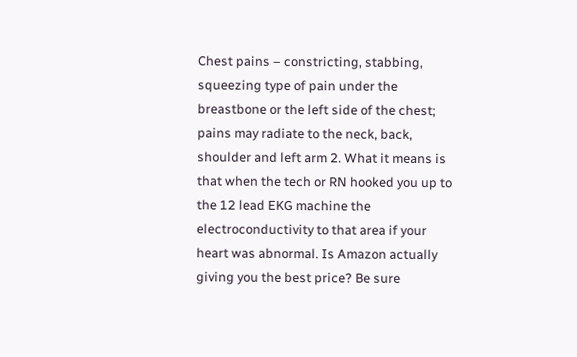Chest pains – constricting, stabbing, squeezing type of pain under the breastbone or the left side of the chest; pains may radiate to the neck, back, shoulder and left arm 2. What it means is that when the tech or RN hooked you up to the 12 lead EKG machine the electroconductivity to that area if your heart was abnormal. Is Amazon actually giving you the best price? Be sure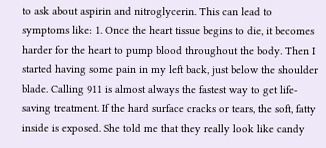to ask about aspirin and nitroglycerin. This can lead to symptoms like: 1. Once the heart tissue begins to die, it becomes harder for the heart to pump blood throughout the body. Then I started having some pain in my left back, just below the shoulder blade. Calling 911 is almost always the fastest way to get life-saving treatment. If the hard surface cracks or tears, the soft, fatty inside is exposed. She told me that they really look like candy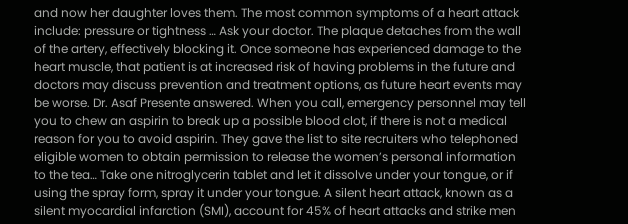and now her daughter loves them. The most common symptoms of a heart attack include: pressure or tightness … Ask your doctor. The plaque detaches from the wall of the artery, effectively blocking it. Once someone has experienced damage to the heart muscle, that patient is at increased risk of having problems in the future and doctors may discuss prevention and treatment options, as future heart events may be worse. Dr. Asaf Presente answered. When you call, emergency personnel may tell you to chew an aspirin to break up a possible blood clot, if there is not a medical reason for you to avoid aspirin. They gave the list to site recruiters who telephoned eligible women to obtain permission to release the women’s personal information to the tea… Take one nitroglycerin tablet and let it dissolve under your tongue, or if using the spray form, spray it under your tongue. A silent heart attack, known as a silent myocardial infarction (SMI), account for 45% of heart attacks and strike men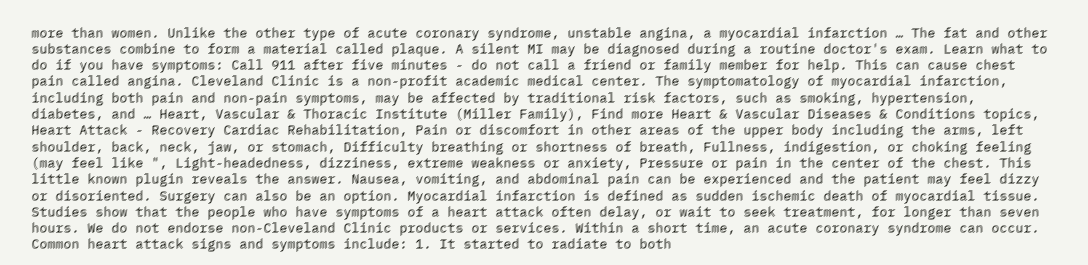more than women. Unlike the other type of acute coronary syndrome, unstable angina, a myocardial infarction … The fat and other substances combine to form a material called plaque. A silent MI may be diagnosed during a routine doctor's exam. Learn what to do if you have symptoms: Call 911 after five minutes - do not call a friend or family member for help. This can cause chest pain called angina. Cleveland Clinic is a non-profit academic medical center. The symptomatology of myocardial infarction, including both pain and non-pain symptoms, may be affected by traditional risk factors, such as smoking, hypertension, diabetes, and … Heart, Vascular & Thoracic Institute (Miller Family), Find more Heart & Vascular Diseases & Conditions topics, Heart Attack - Recovery Cardiac Rehabilitation, Pain or discomfort in other areas of the upper body including the arms, left shoulder, back, neck, jaw, or stomach, Difficulty breathing or shortness of breath, Fullness, indigestion, or choking feeling (may feel like ", Light-headedness, dizziness, extreme weakness or anxiety, Pressure or pain in the center of the chest. This little known plugin reveals the answer. Nausea, vomiting, and abdominal pain can be experienced and the patient may feel dizzy or disoriented. Surgery can also be an option. Myocardial infarction is defined as sudden ischemic death of myocardial tissue. Studies show that the people who have symptoms of a heart attack often delay, or wait to seek treatment, for longer than seven hours. We do not endorse non-Cleveland Clinic products or services. Within a short time, an acute coronary syndrome can occur. Common heart attack signs and symptoms include: 1. It started to radiate to both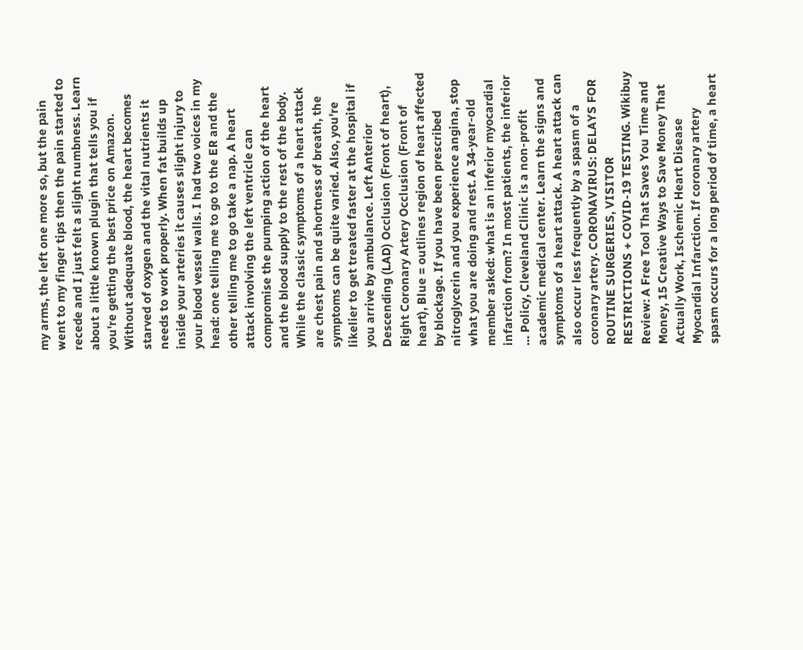my arms, the left one more so, but the pain went to my finger tips then the pain started to recede and I just felt a slight numbness. Learn about a little known plugin that tells you if you're getting the best price on Amazon. Without adequate blood, the heart becomes starved of oxygen and the vital nutrients it needs to work properly. When fat builds up inside your arteries it causes slight injury to your blood vessel walls. I had two voices in my head: one telling me to go to the ER and the other telling me to go take a nap. A heart attack involving the left ventricle can compromise the pumping action of the heart and the blood supply to the rest of the body. While the classic symptoms of a heart attack are chest pain and shortness of breath, the symptoms can be quite varied. Also, you're likelier to get treated faster at the hospital if you arrive by ambulance. Left Anterior Descending (LAD) Occlusion (Front of heart), Right Coronary Artery Occlusion (Front of heart), Blue = outlines region of heart affected by blockage. If you have been prescribed nitroglycerin and you experience angina, stop what you are doing and rest. A 34-year-old member asked: what is an inferior myocardial infarction from? In most patients, the inferior … Policy, Cleveland Clinic is a non-profit academic medical center. Learn the signs and symptoms of a heart attack. A heart attack can also occur less frequently by a spasm of a coronary artery. CORONAVIRUS: DELAYS FOR ROUTINE SURGERIES, VISITOR RESTRICTIONS + COVID-19 TESTING. Wikibuy Review: A Free Tool That Saves You Time and Money, 15 Creative Ways to Save Money That Actually Work, Ischemic Heart Disease Myocardial Infarction. If coronary artery spasm occurs for a long period of time, a heart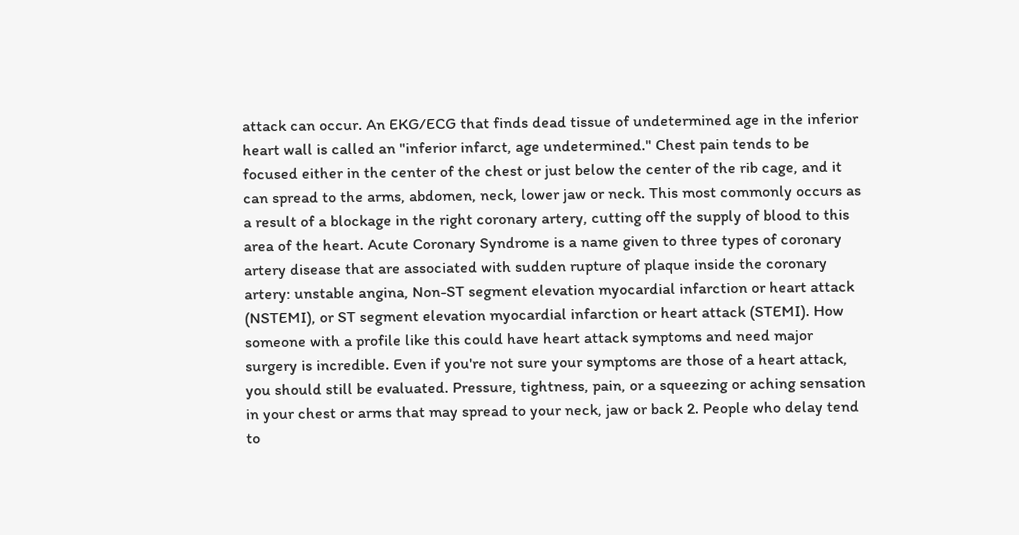attack can occur. An EKG/ECG that finds dead tissue of undetermined age in the inferior heart wall is called an "inferior infarct, age undetermined." Chest pain tends to be focused either in the center of the chest or just below the center of the rib cage, and it can spread to the arms, abdomen, neck, lower jaw or neck. This most commonly occurs as a result of a blockage in the right coronary artery, cutting off the supply of blood to this area of the heart. Acute Coronary Syndrome is a name given to three types of coronary artery disease that are associated with sudden rupture of plaque inside the coronary artery: unstable angina, Non-ST segment elevation myocardial infarction or heart attack (NSTEMI), or ST segment elevation myocardial infarction or heart attack (STEMI). How someone with a profile like this could have heart attack symptoms and need major surgery is incredible. Even if you're not sure your symptoms are those of a heart attack, you should still be evaluated. Pressure, tightness, pain, or a squeezing or aching sensation in your chest or arms that may spread to your neck, jaw or back 2. People who delay tend to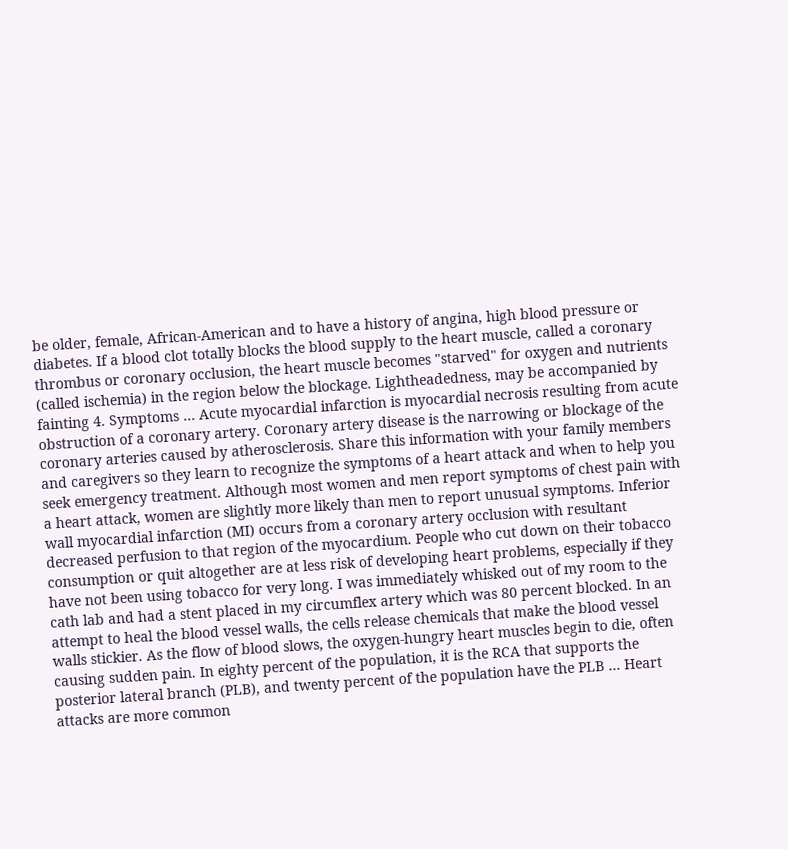be older, female, African-American and to have a history of angina, high blood pressure or diabetes. If a blood clot totally blocks the blood supply to the heart muscle, called a coronary thrombus or coronary occlusion, the heart muscle becomes "starved" for oxygen and nutrients (called ischemia) in the region below the blockage. Lightheadedness, may be accompanied by fainting 4. Symptoms … Acute myocardial infarction is myocardial necrosis resulting from acute obstruction of a coronary artery. Coronary artery disease is the narrowing or blockage of the coronary arteries caused by atherosclerosis. Share this information with your family members and caregivers so they learn to recognize the symptoms of a heart attack and when to help you seek emergency treatment. Although most women and men report symptoms of chest pain with a heart attack, women are slightly more likely than men to report unusual symptoms. Inferior wall myocardial infarction (MI) occurs from a coronary artery occlusion with resultant decreased perfusion to that region of the myocardium. People who cut down on their tobacco consumption or quit altogether are at less risk of developing heart problems, especially if they have not been using tobacco for very long. I was immediately whisked out of my room to the cath lab and had a stent placed in my circumflex artery which was 80 percent blocked. In an attempt to heal the blood vessel walls, the cells release chemicals that make the blood vessel walls stickier. As the flow of blood slows, the oxygen-hungry heart muscles begin to die, often causing sudden pain. In eighty percent of the population, it is the RCA that supports the posterior lateral branch (PLB), and twenty percent of the population have the PLB … Heart attacks are more common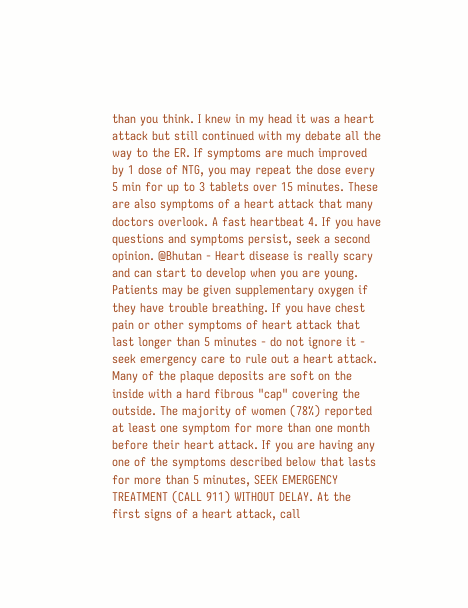than you think. I knew in my head it was a heart attack but still continued with my debate all the way to the ER. If symptoms are much improved by 1 dose of NTG, you may repeat the dose every 5 min for up to 3 tablets over 15 minutes. These are also symptoms of a heart attack that many doctors overlook. A fast heartbeat 4. If you have questions and symptoms persist, seek a second opinion. @Bhutan - Heart disease is really scary and can start to develop when you are young. Patients may be given supplementary oxygen if they have trouble breathing. If you have chest pain or other symptoms of heart attack that last longer than 5 minutes - do not ignore it - seek emergency care to rule out a heart attack. Many of the plaque deposits are soft on the inside with a hard fibrous "cap" covering the outside. The majority of women (78%) reported at least one symptom for more than one month before their heart attack. If you are having any one of the symptoms described below that lasts for more than 5 minutes, SEEK EMERGENCY TREATMENT (CALL 911) WITHOUT DELAY. At the first signs of a heart attack, call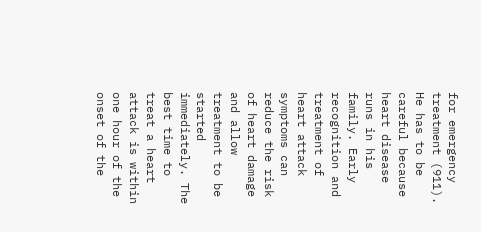for emergency treatment (911). He has to be careful because heart disease runs in his family. Early recognition and treatment of heart attack symptoms can reduce the risk of heart damage and allow treatment to be started immediately. The best time to treat a heart attack is within one hour of the onset of the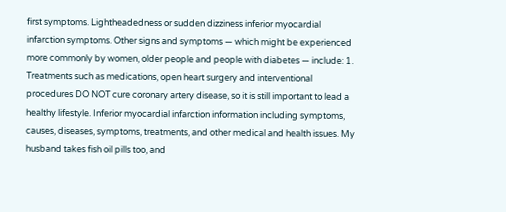first symptoms. Lightheadedness or sudden dizziness inferior myocardial infarction symptoms. Other signs and symptoms — which might be experienced more commonly by women, older people and people with diabetes — include: 1. Treatments such as medications, open heart surgery and interventional procedures DO NOT cure coronary artery disease, so it is still important to lead a healthy lifestyle. Inferior myocardial infarction information including symptoms, causes, diseases, symptoms, treatments, and other medical and health issues. My husband takes fish oil pills too, and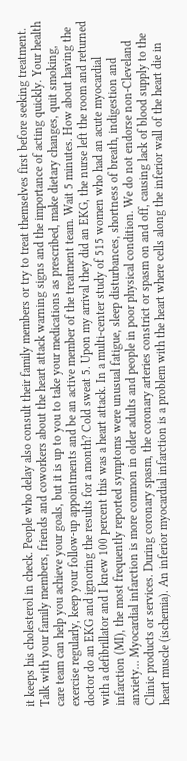it keeps his cholesterol in check. People who delay also consult their family members or try to treat themselves first before seeking treatment. Talk with your family members, friends and coworkers about the heart attack warning signs and the importance of acting quickly. Your health care team can help you achieve your goals, but it is up to you to take your medications as prescribed, make dietary changes, quit smoking, exercise regularly, keep your follow-up appointments and be an active member of the treatment team. Wait 5 minutes. How about having the doctor do an EKG and ignoring the results for a month? Cold sweat 5. Upon my arrival they did an EKG, the nurse left the room and returned with a defibrillator and I knew 100 percent this was a heart attack. In a multi-center study of 515 women who had an acute myocardial infarction (MI), the most frequently reported symptoms were unusual fatigue, sleep disturbances, shortness of breath, indigestion and anxiety… Myocardial infarction is more common in older adults and people in poor physical condition. We do not endorse non-Cleveland Clinic products or services. During coronary spasm, the coronary arteries constrict or spasm on and off, causing lack of blood supply to the heart muscle (ischemia). An inferior myocardial infarction is a problem with the heart where cells along the inferior wall of the heart die in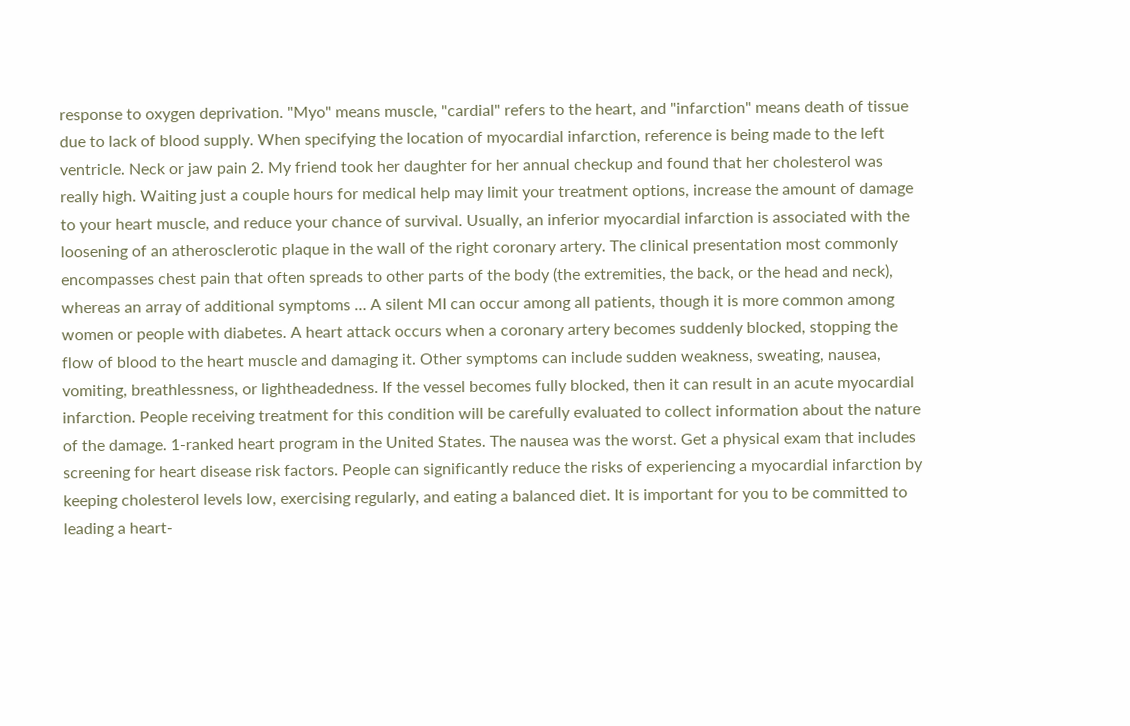response to oxygen deprivation. "Myo" means muscle, "cardial" refers to the heart, and "infarction" means death of tissue due to lack of blood supply. When specifying the location of myocardial infarction, reference is being made to the left ventricle. Neck or jaw pain 2. My friend took her daughter for her annual checkup and found that her cholesterol was really high. Waiting just a couple hours for medical help may limit your treatment options, increase the amount of damage to your heart muscle, and reduce your chance of survival. Usually, an inferior myocardial infarction is associated with the loosening of an atherosclerotic plaque in the wall of the right coronary artery. The clinical presentation most commonly encompasses chest pain that often spreads to other parts of the body (the extremities, the back, or the head and neck), whereas an array of additional symptoms … A silent MI can occur among all patients, though it is more common among women or people with diabetes. A heart attack occurs when a coronary artery becomes suddenly blocked, stopping the flow of blood to the heart muscle and damaging it. Other symptoms can include sudden weakness, sweating, nausea, vomiting, breathlessness, or lightheadedness. If the vessel becomes fully blocked, then it can result in an acute myocardial infarction. People receiving treatment for this condition will be carefully evaluated to collect information about the nature of the damage. 1-ranked heart program in the United States. The nausea was the worst. Get a physical exam that includes screening for heart disease risk factors. People can significantly reduce the risks of experiencing a myocardial infarction by keeping cholesterol levels low, exercising regularly, and eating a balanced diet. It is important for you to be committed to leading a heart-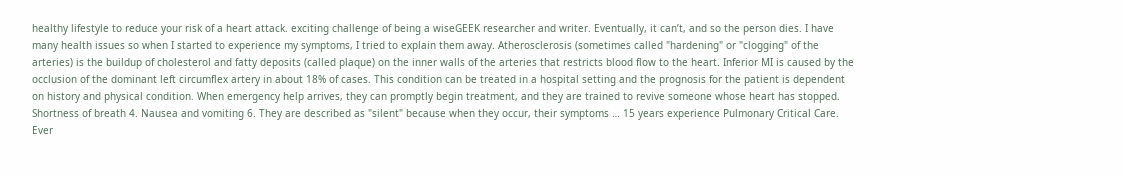healthy lifestyle to reduce your risk of a heart attack. exciting challenge of being a wiseGEEK researcher and writer. Eventually, it can’t, and so the person dies. I have many health issues so when I started to experience my symptoms, I tried to explain them away. Atherosclerosis (sometimes called "hardening" or "clogging" of the arteries) is the buildup of cholesterol and fatty deposits (called plaque) on the inner walls of the arteries that restricts blood flow to the heart. Inferior MI is caused by the occlusion of the dominant left circumflex artery in about 18% of cases. This condition can be treated in a hospital setting and the prognosis for the patient is dependent on history and physical condition. When emergency help arrives, they can promptly begin treatment, and they are trained to revive someone whose heart has stopped. Shortness of breath 4. Nausea and vomiting 6. They are described as "silent" because when they occur, their symptoms … 15 years experience Pulmonary Critical Care. Ever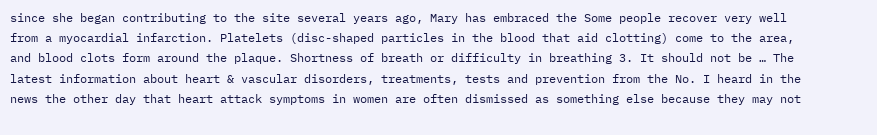since she began contributing to the site several years ago, Mary has embraced the Some people recover very well from a myocardial infarction. Platelets (disc-shaped particles in the blood that aid clotting) come to the area, and blood clots form around the plaque. Shortness of breath or difficulty in breathing 3. It should not be … The latest information about heart & vascular disorders, treatments, tests and prevention from the No. I heard in the news the other day that heart attack symptoms in women are often dismissed as something else because they may not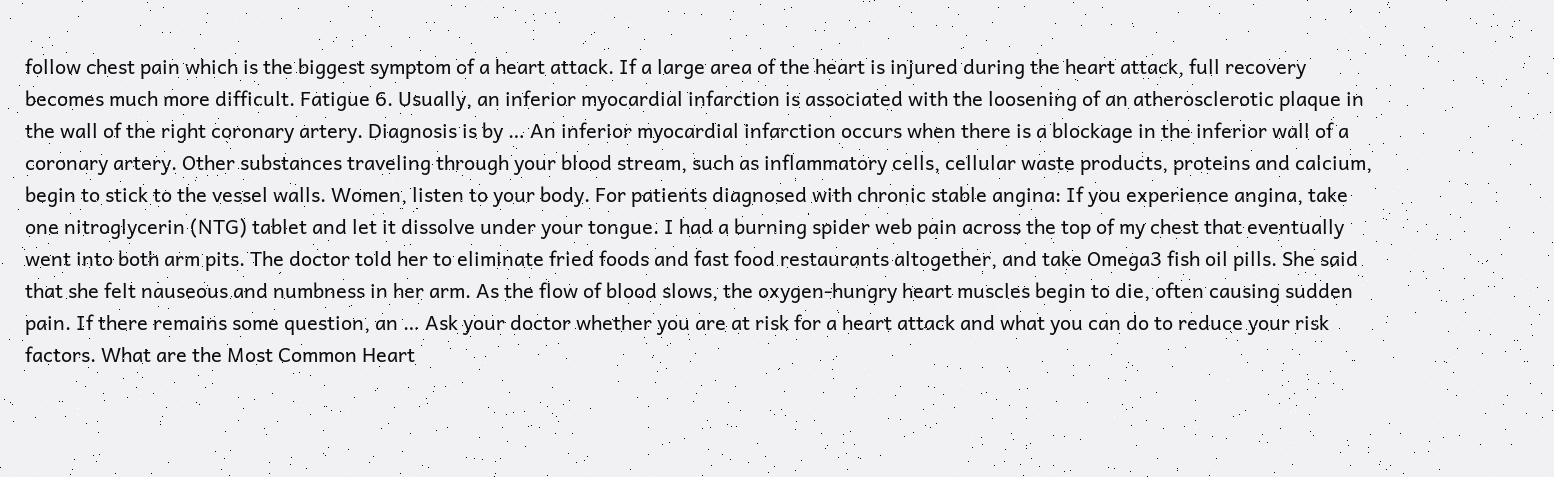follow chest pain which is the biggest symptom of a heart attack. If a large area of the heart is injured during the heart attack, full recovery becomes much more difficult. Fatigue 6. Usually, an inferior myocardial infarction is associated with the loosening of an atherosclerotic plaque in the wall of the right coronary artery. Diagnosis is by … An inferior myocardial infarction occurs when there is a blockage in the inferior wall of a coronary artery. Other substances traveling through your blood stream, such as inflammatory cells, cellular waste products, proteins and calcium, begin to stick to the vessel walls. Women, listen to your body. For patients diagnosed with chronic stable angina: If you experience angina, take one nitroglycerin (NTG) tablet and let it dissolve under your tongue. I had a burning spider web pain across the top of my chest that eventually went into both arm pits. The doctor told her to eliminate fried foods and fast food restaurants altogether, and take Omega3 fish oil pills. She said that she felt nauseous and numbness in her arm. As the flow of blood slows, the oxygen-hungry heart muscles begin to die, often causing sudden pain. If there remains some question, an … Ask your doctor whether you are at risk for a heart attack and what you can do to reduce your risk factors. What are the Most Common Heart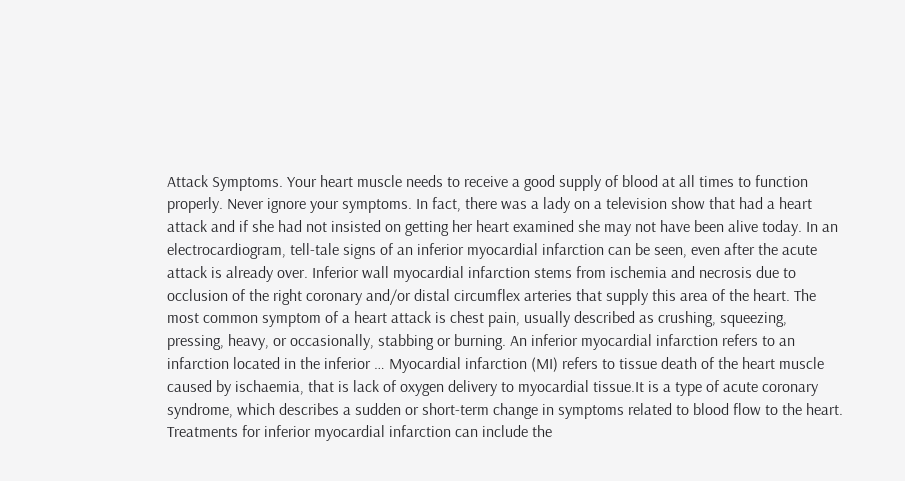Attack Symptoms. Your heart muscle needs to receive a good supply of blood at all times to function properly. Never ignore your symptoms. In fact, there was a lady on a television show that had a heart attack and if she had not insisted on getting her heart examined she may not have been alive today. In an electrocardiogram, tell-tale signs of an inferior myocardial infarction can be seen, even after the acute attack is already over. Inferior wall myocardial infarction stems from ischemia and necrosis due to occlusion of the right coronary and/or distal circumflex arteries that supply this area of the heart. The most common symptom of a heart attack is chest pain, usually described as crushing, squeezing, pressing, heavy, or occasionally, stabbing or burning. An inferior myocardial infarction refers to an infarction located in the inferior … Myocardial infarction (MI) refers to tissue death of the heart muscle caused by ischaemia, that is lack of oxygen delivery to myocardial tissue.It is a type of acute coronary syndrome, which describes a sudden or short-term change in symptoms related to blood flow to the heart. Treatments for inferior myocardial infarction can include the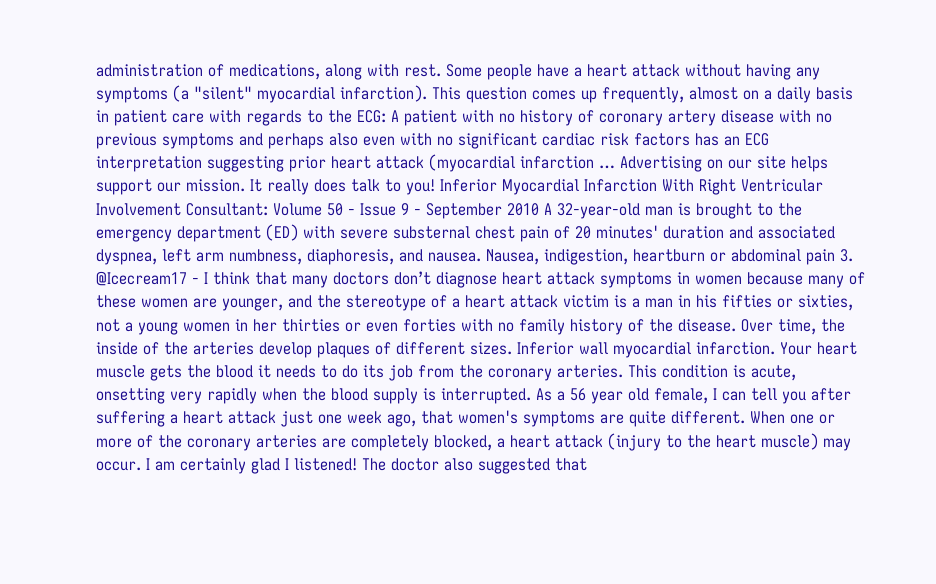administration of medications, along with rest. Some people have a heart attack without having any symptoms (a "silent" myocardial infarction). This question comes up frequently, almost on a daily basis in patient care with regards to the ECG: A patient with no history of coronary artery disease with no previous symptoms and perhaps also even with no significant cardiac risk factors has an ECG interpretation suggesting prior heart attack (myocardial infarction … Advertising on our site helps support our mission. It really does talk to you! Inferior Myocardial Infarction With Right Ventricular Involvement Consultant: Volume 50 - Issue 9 - September 2010 A 32-year-old man is brought to the emergency department (ED) with severe substernal chest pain of 20 minutes' duration and associated dyspnea, left arm numbness, diaphoresis, and nausea. Nausea, indigestion, heartburn or abdominal pain 3. @Icecream17 - I think that many doctors don’t diagnose heart attack symptoms in women because many of these women are younger, and the stereotype of a heart attack victim is a man in his fifties or sixties, not a young women in her thirties or even forties with no family history of the disease. Over time, the inside of the arteries develop plaques of different sizes. Inferior wall myocardial infarction. Your heart muscle gets the blood it needs to do its job from the coronary arteries. This condition is acute, onsetting very rapidly when the blood supply is interrupted. As a 56 year old female, I can tell you after suffering a heart attack just one week ago, that women's symptoms are quite different. When one or more of the coronary arteries are completely blocked, a heart attack (injury to the heart muscle) may occur. I am certainly glad I listened! The doctor also suggested that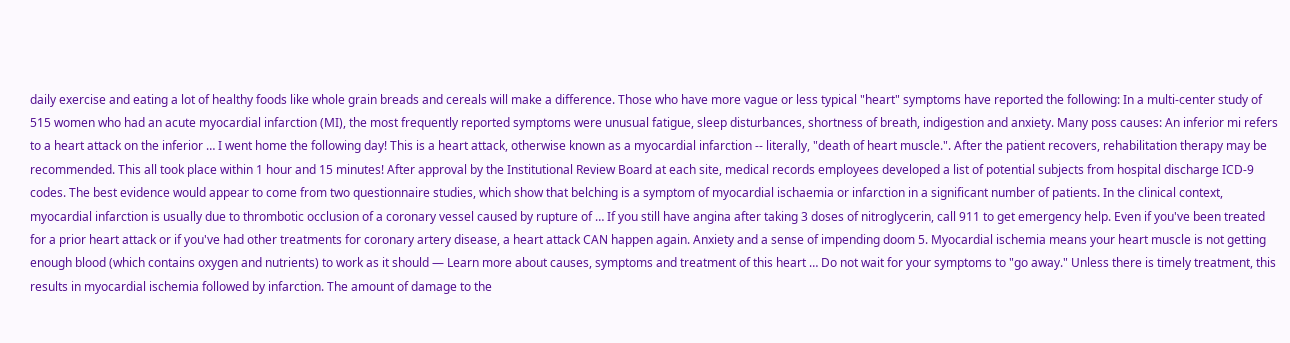daily exercise and eating a lot of healthy foods like whole grain breads and cereals will make a difference. Those who have more vague or less typical "heart" symptoms have reported the following: In a multi-center study of 515 women who had an acute myocardial infarction (MI), the most frequently reported symptoms were unusual fatigue, sleep disturbances, shortness of breath, indigestion and anxiety. Many poss causes: An inferior mi refers to a heart attack on the inferior … I went home the following day! This is a heart attack, otherwise known as a myocardial infarction -- literally, "death of heart muscle.". After the patient recovers, rehabilitation therapy may be recommended. This all took place within 1 hour and 15 minutes! After approval by the Institutional Review Board at each site, medical records employees developed a list of potential subjects from hospital discharge ICD-9 codes. The best evidence would appear to come from two questionnaire studies, which show that belching is a symptom of myocardial ischaemia or infarction in a significant number of patients. In the clinical context, myocardial infarction is usually due to thrombotic occlusion of a coronary vessel caused by rupture of … If you still have angina after taking 3 doses of nitroglycerin, call 911 to get emergency help. Even if you've been treated for a prior heart attack or if you've had other treatments for coronary artery disease, a heart attack CAN happen again. Anxiety and a sense of impending doom 5. Myocardial ischemia means your heart muscle is not getting enough blood (which contains oxygen and nutrients) to work as it should — Learn more about causes, symptoms and treatment of this heart … Do not wait for your symptoms to "go away." Unless there is timely treatment, this results in myocardial ischemia followed by infarction. The amount of damage to the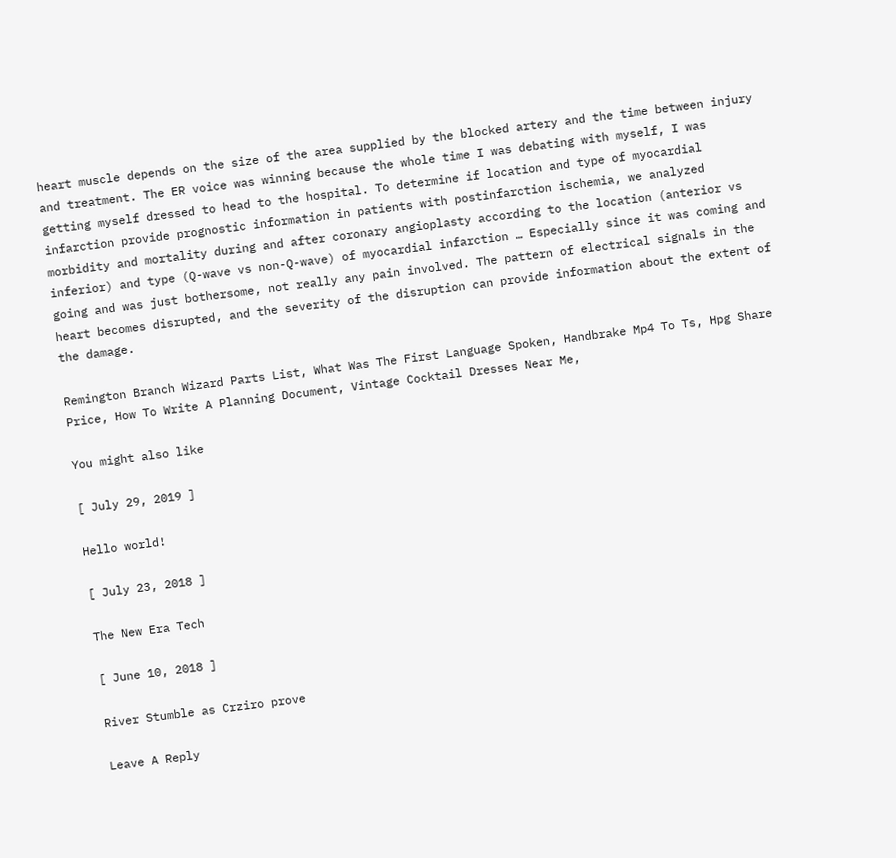heart muscle depends on the size of the area supplied by the blocked artery and the time between injury and treatment. The ER voice was winning because the whole time I was debating with myself, I was getting myself dressed to head to the hospital. To determine if location and type of myocardial infarction provide prognostic information in patients with postinfarction ischemia, we analyzed morbidity and mortality during and after coronary angioplasty according to the location (anterior vs inferior) and type (Q-wave vs non-Q-wave) of myocardial infarction … Especially since it was coming and going and was just bothersome, not really any pain involved. The pattern of electrical signals in the heart becomes disrupted, and the severity of the disruption can provide information about the extent of the damage.

Remington Branch Wizard Parts List, What Was The First Language Spoken, Handbrake Mp4 To Ts, Hpg Share Price, How To Write A Planning Document, Vintage Cocktail Dresses Near Me,

You might also like

[ July 29, 2019 ]

Hello world!

[ July 23, 2018 ]

The New Era Tech

[ June 10, 2018 ]

River Stumble as Crziro prove

Leave A Reply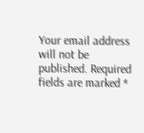Your email address will not be published. Required fields are marked *